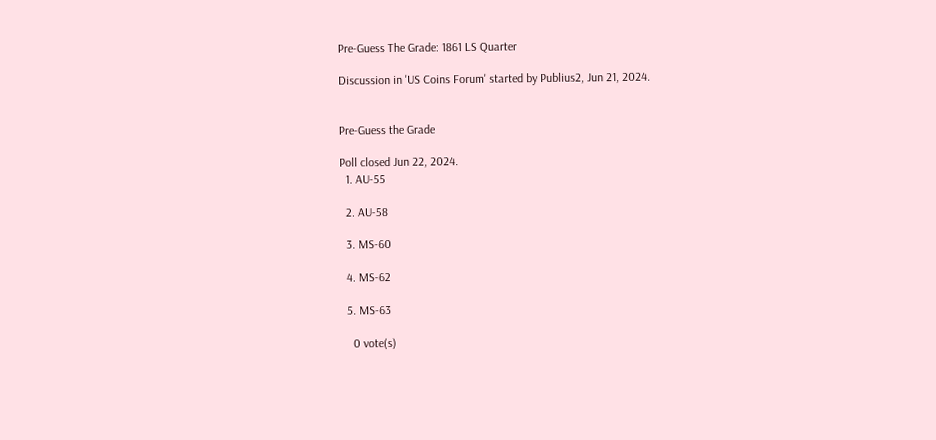Pre-Guess The Grade: 1861 LS Quarter

Discussion in 'US Coins Forum' started by Publius2, Jun 21, 2024.


Pre-Guess the Grade

Poll closed Jun 22, 2024.
  1. AU-55

  2. AU-58

  3. MS-60

  4. MS-62

  5. MS-63

    0 vote(s)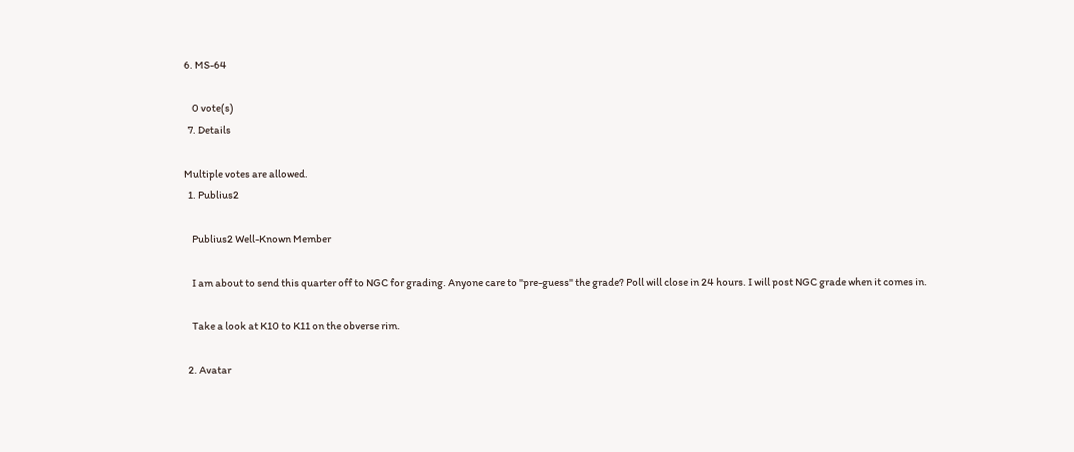6. MS-64

    0 vote(s)
  7. Details

Multiple votes are allowed.
  1. Publius2

    Publius2 Well-Known Member

    I am about to send this quarter off to NGC for grading. Anyone care to "pre-guess" the grade? Poll will close in 24 hours. I will post NGC grade when it comes in.

    Take a look at K10 to K11 on the obverse rim.

  2. Avatar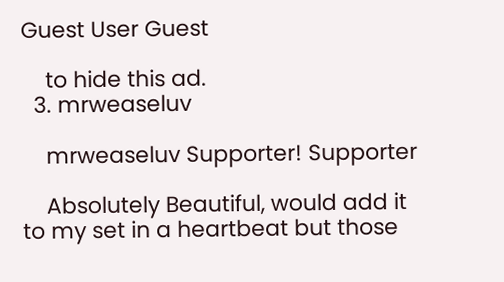Guest User Guest

    to hide this ad.
  3. mrweaseluv

    mrweaseluv Supporter! Supporter

    Absolutely Beautiful, would add it to my set in a heartbeat but those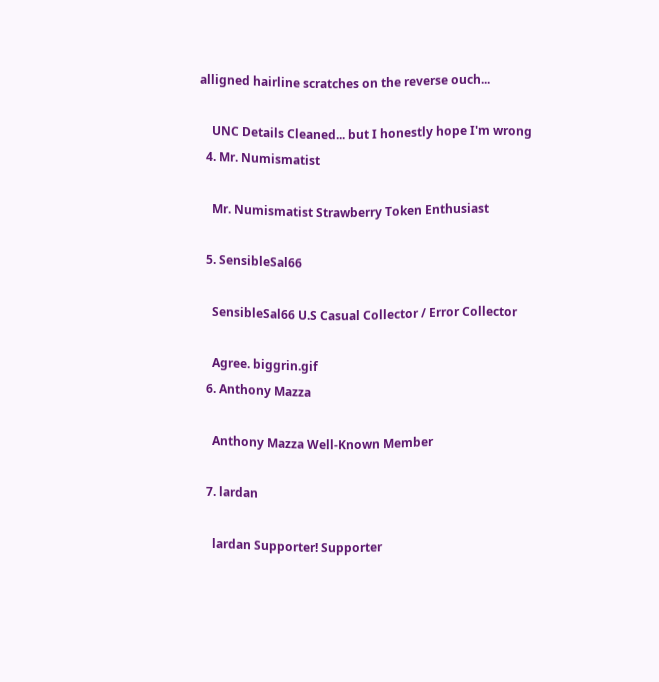alligned hairline scratches on the reverse ouch...

    UNC Details Cleaned... but I honestly hope I'm wrong
  4. Mr. Numismatist

    Mr. Numismatist Strawberry Token Enthusiast

  5. SensibleSal66

    SensibleSal66 U.S Casual Collector / Error Collector

    Agree. biggrin.gif
  6. Anthony Mazza

    Anthony Mazza Well-Known Member

  7. lardan

    lardan Supporter! Supporter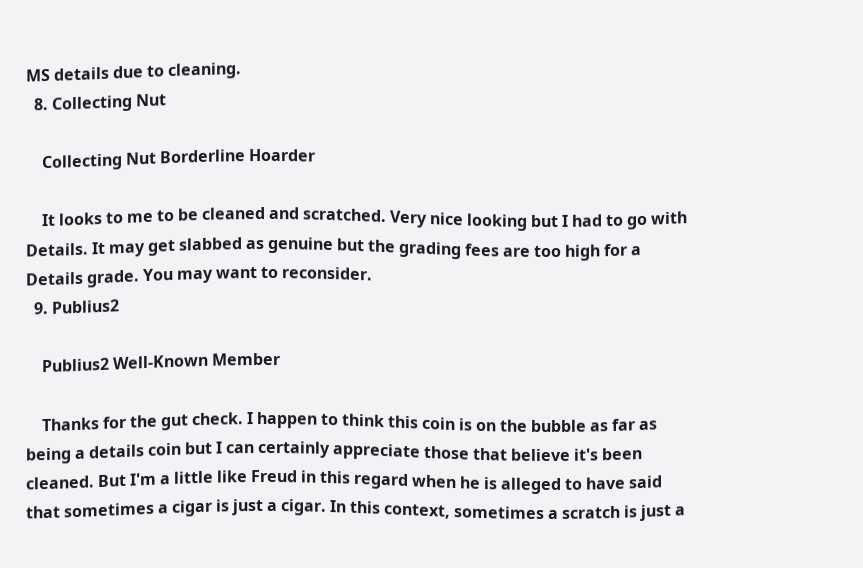MS details due to cleaning.
  8. Collecting Nut

    Collecting Nut Borderline Hoarder

    It looks to me to be cleaned and scratched. Very nice looking but I had to go with Details. It may get slabbed as genuine but the grading fees are too high for a Details grade. You may want to reconsider.
  9. Publius2

    Publius2 Well-Known Member

    Thanks for the gut check. I happen to think this coin is on the bubble as far as being a details coin but I can certainly appreciate those that believe it's been cleaned. But I'm a little like Freud in this regard when he is alleged to have said that sometimes a cigar is just a cigar. In this context, sometimes a scratch is just a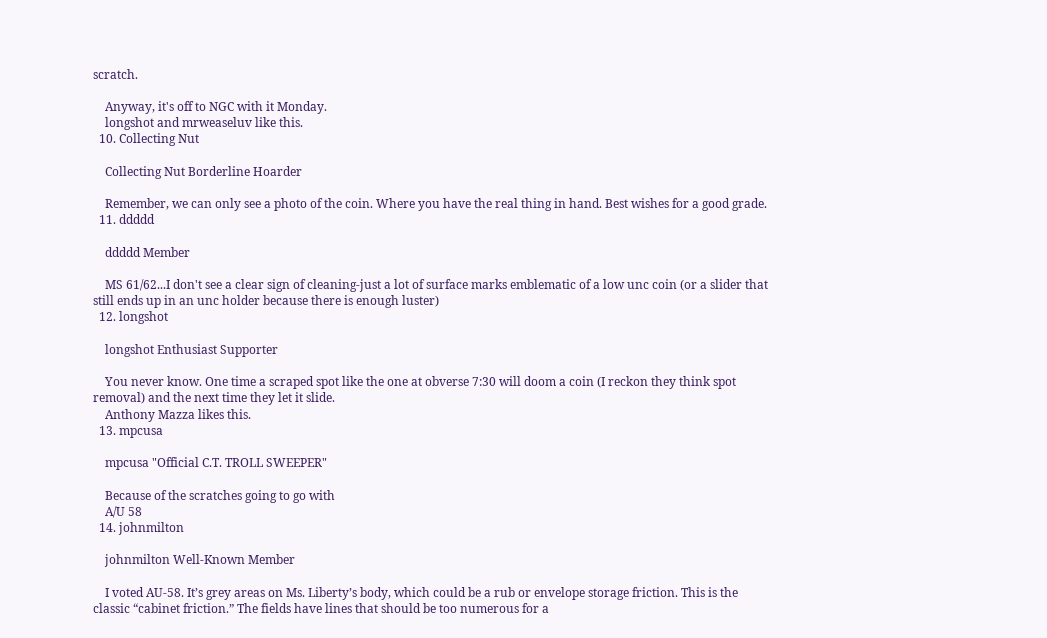scratch.

    Anyway, it's off to NGC with it Monday.
    longshot and mrweaseluv like this.
  10. Collecting Nut

    Collecting Nut Borderline Hoarder

    Remember, we can only see a photo of the coin. Where you have the real thing in hand. Best wishes for a good grade.
  11. ddddd

    ddddd Member

    MS 61/62...I don't see a clear sign of cleaning-just a lot of surface marks emblematic of a low unc coin (or a slider that still ends up in an unc holder because there is enough luster)
  12. longshot

    longshot Enthusiast Supporter

    You never know. One time a scraped spot like the one at obverse 7:30 will doom a coin (I reckon they think spot removal) and the next time they let it slide.
    Anthony Mazza likes this.
  13. mpcusa

    mpcusa "Official C.T. TROLL SWEEPER"

    Because of the scratches going to go with
    A/U 58
  14. johnmilton

    johnmilton Well-Known Member

    I voted AU-58. It’s grey areas on Ms. Liberty’s body, which could be a rub or envelope storage friction. This is the classic “cabinet friction.” The fields have lines that should be too numerous for a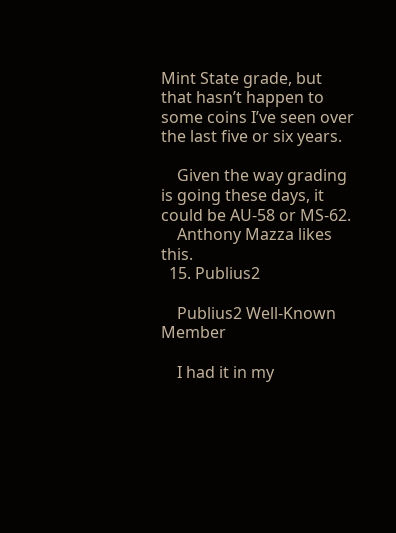Mint State grade, but that hasn’t happen to some coins I’ve seen over the last five or six years.

    Given the way grading is going these days, it could be AU-58 or MS-62.
    Anthony Mazza likes this.
  15. Publius2

    Publius2 Well-Known Member

    I had it in my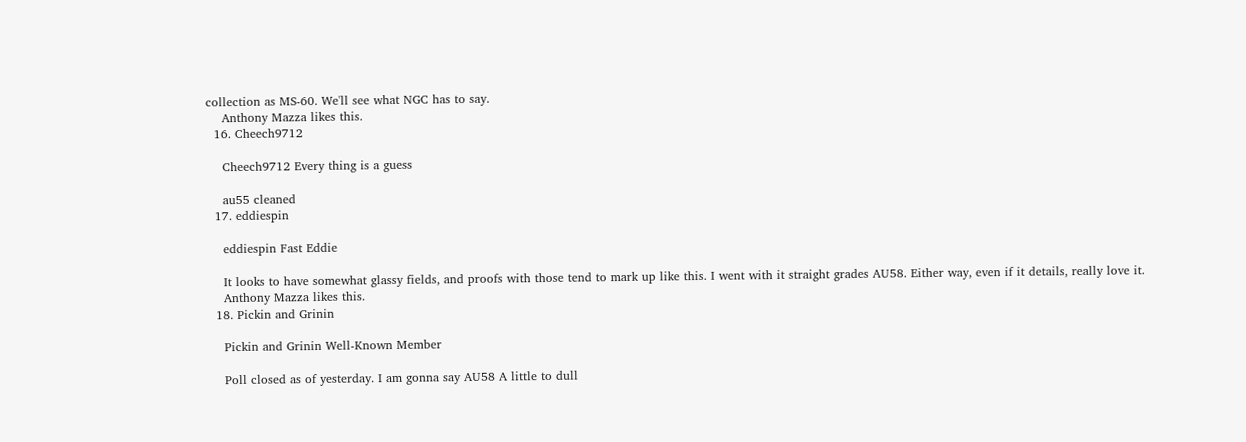collection as MS-60. We'll see what NGC has to say.
    Anthony Mazza likes this.
  16. Cheech9712

    Cheech9712 Every thing is a guess

    au55 cleaned
  17. eddiespin

    eddiespin Fast Eddie

    It looks to have somewhat glassy fields, and proofs with those tend to mark up like this. I went with it straight grades AU58. Either way, even if it details, really love it.
    Anthony Mazza likes this.
  18. Pickin and Grinin

    Pickin and Grinin Well-Known Member

    Poll closed as of yesterday. I am gonna say AU58 A little to dull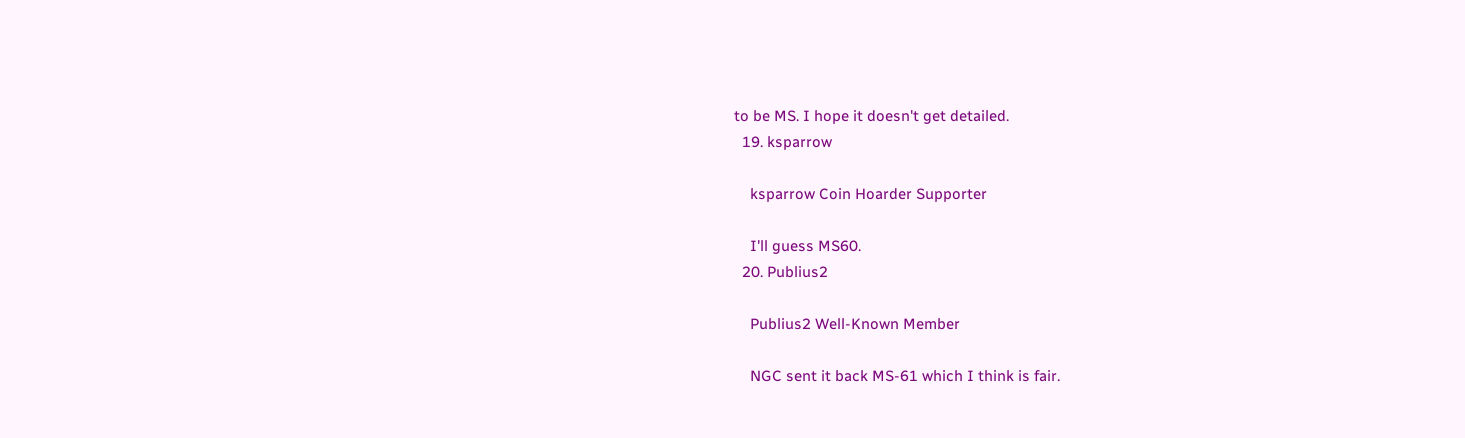to be MS. I hope it doesn't get detailed.
  19. ksparrow

    ksparrow Coin Hoarder Supporter

    I'll guess MS60.
  20. Publius2

    Publius2 Well-Known Member

    NGC sent it back MS-61 which I think is fair.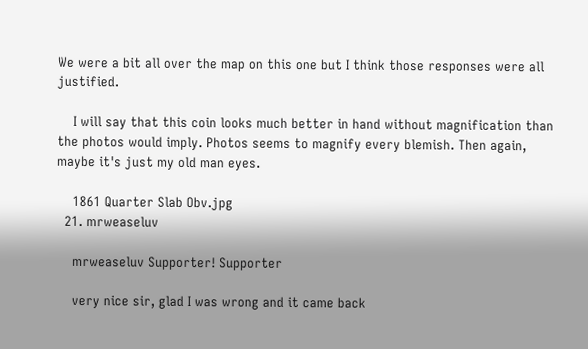We were a bit all over the map on this one but I think those responses were all justified.

    I will say that this coin looks much better in hand without magnification than the photos would imply. Photos seems to magnify every blemish. Then again, maybe it's just my old man eyes.

    1861 Quarter Slab Obv.jpg
  21. mrweaseluv

    mrweaseluv Supporter! Supporter

    very nice sir, glad I was wrong and it came back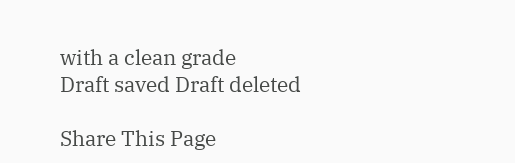with a clean grade
Draft saved Draft deleted

Share This Page